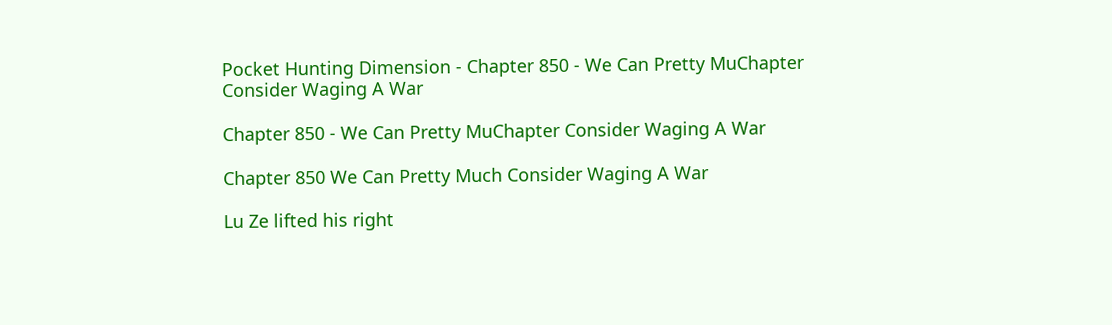Pocket Hunting Dimension - Chapter 850 - We Can Pretty MuChapter Consider Waging A War

Chapter 850 - We Can Pretty MuChapter Consider Waging A War

Chapter 850 We Can Pretty Much Consider Waging A War

Lu Ze lifted his right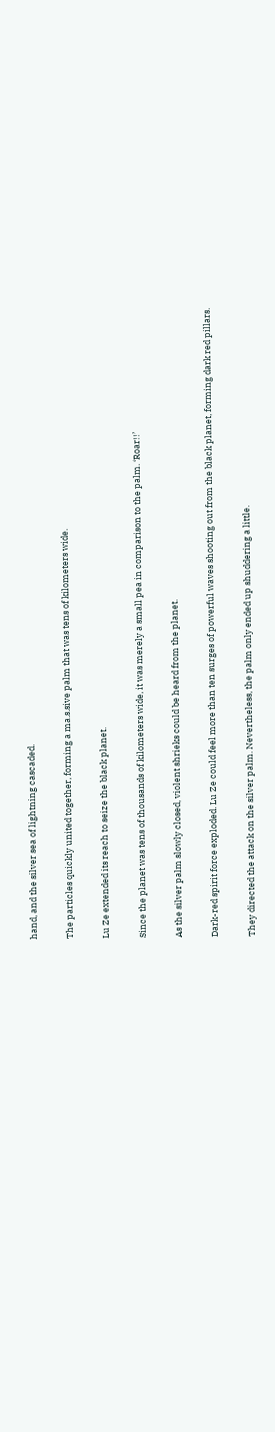hand, and the silver sea of lightning cascaded.

The particles quickly united together, forming a ma.s.sive palm that was tens of kilometers wide.

Lu Ze extended its reach to seize the black planet.

Since the planet was tens of thousands of kilometers wide, it was merely a small pea in comparison to the palm. ‘Roar!!’

As the silver palm slowly closed, violent shrieks could be heard from the planet.

Dark-red spirit force exploded. Lu Ze could feel more than ten surges of powerful waves shooting out from the black planet, forming dark red pillars.

They directed the attack on the silver palm. Nevertheless, the palm only ended up shuddering a little.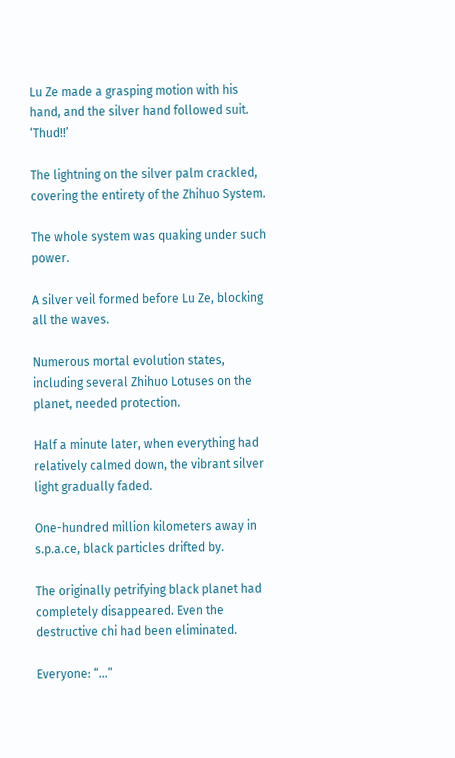Lu Ze made a grasping motion with his hand, and the silver hand followed suit. ‘Thud!!’

The lightning on the silver palm crackled, covering the entirety of the Zhihuo System.

The whole system was quaking under such power.

A silver veil formed before Lu Ze, blocking all the waves.

Numerous mortal evolution states, including several Zhihuo Lotuses on the planet, needed protection.

Half a minute later, when everything had relatively calmed down, the vibrant silver light gradually faded.

One-hundred million kilometers away in s.p.a.ce, black particles drifted by.

The originally petrifying black planet had completely disappeared. Even the destructive chi had been eliminated.

Everyone: “…”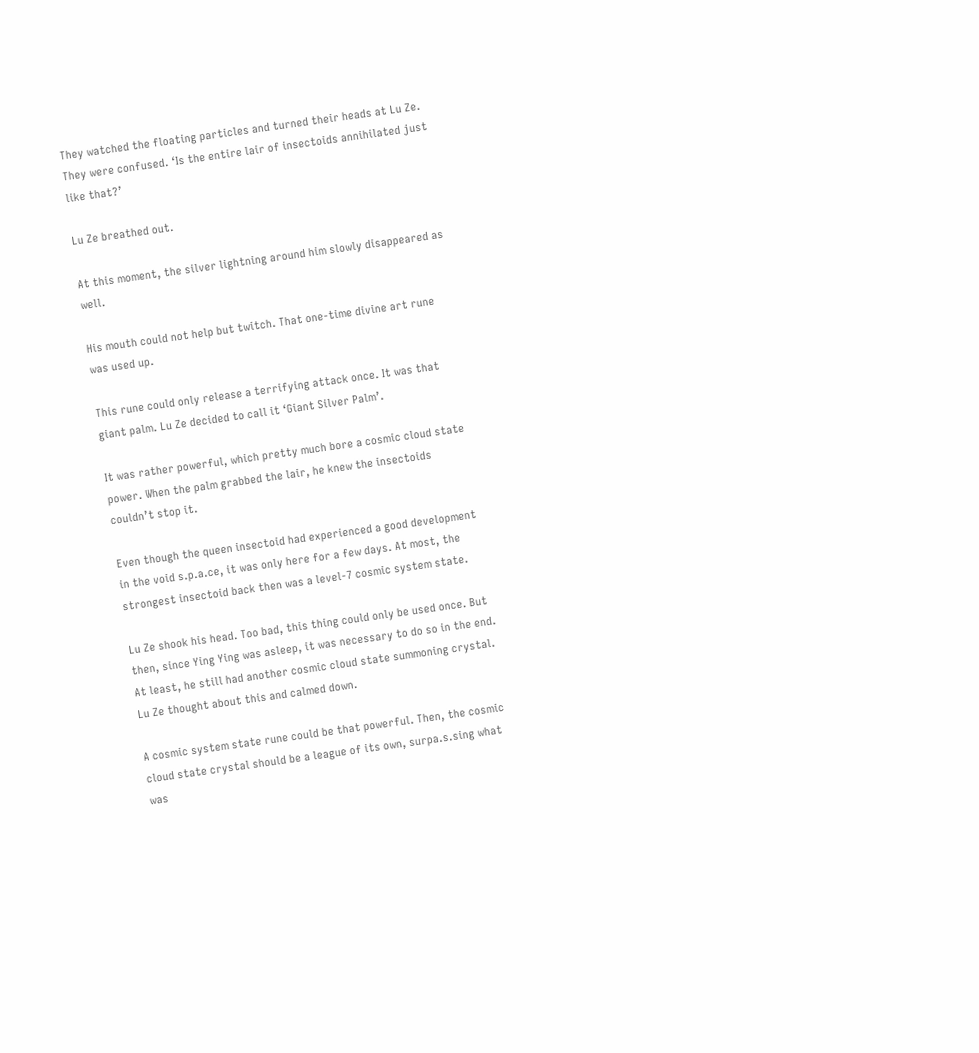They watched the floating particles and turned their heads at Lu Ze. They were confused. ‘Is the entire lair of insectoids annihilated just like that?’

Lu Ze breathed out.

At this moment, the silver lightning around him slowly disappeared as well.

His mouth could not help but twitch. That one-time divine art rune was used up.

This rune could only release a terrifying attack once. It was that giant palm. Lu Ze decided to call it ‘Giant Silver Palm’.

It was rather powerful, which pretty much bore a cosmic cloud state power. When the palm grabbed the lair, he knew the insectoids couldn’t stop it.

Even though the queen insectoid had experienced a good development in the void s.p.a.ce, it was only here for a few days. At most, the strongest insectoid back then was a level-7 cosmic system state.

Lu Ze shook his head. Too bad, this thing could only be used once. But then, since Ying Ying was asleep, it was necessary to do so in the end. At least, he still had another cosmic cloud state summoning crystal. Lu Ze thought about this and calmed down.

A cosmic system state rune could be that powerful. Then, the cosmic cloud state crystal should be a league of its own, surpa.s.sing what was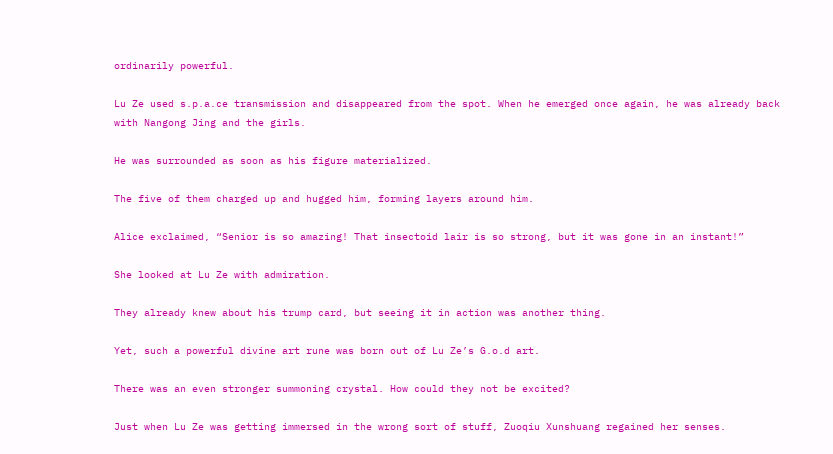ordinarily powerful.

Lu Ze used s.p.a.ce transmission and disappeared from the spot. When he emerged once again, he was already back with Nangong Jing and the girls.

He was surrounded as soon as his figure materialized.

The five of them charged up and hugged him, forming layers around him.

Alice exclaimed, “Senior is so amazing! That insectoid lair is so strong, but it was gone in an instant!”

She looked at Lu Ze with admiration.

They already knew about his trump card, but seeing it in action was another thing.

Yet, such a powerful divine art rune was born out of Lu Ze’s G.o.d art.

There was an even stronger summoning crystal. How could they not be excited?

Just when Lu Ze was getting immersed in the wrong sort of stuff, Zuoqiu Xunshuang regained her senses.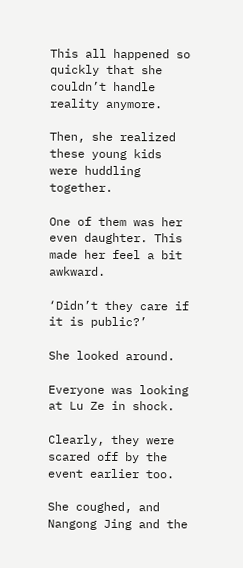This all happened so quickly that she couldn’t handle reality anymore.

Then, she realized these young kids were huddling together.

One of them was her even daughter. This made her feel a bit awkward.

‘Didn’t they care if it is public?’

She looked around.

Everyone was looking at Lu Ze in shock.

Clearly, they were scared off by the event earlier too.

She coughed, and Nangong Jing and the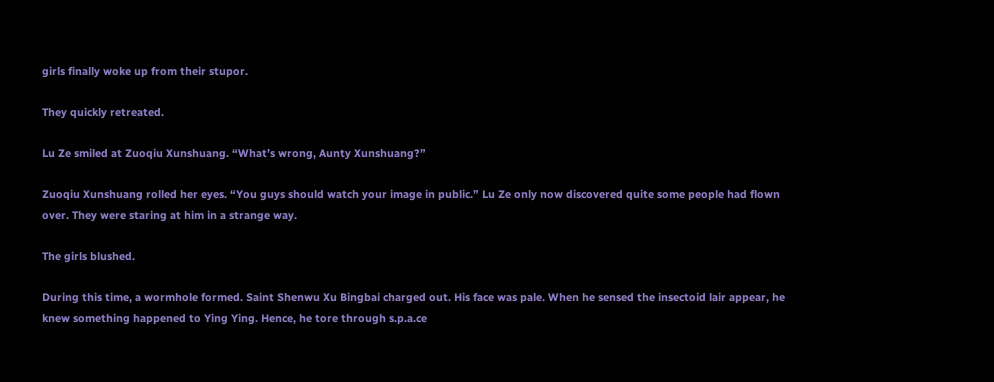girls finally woke up from their stupor.

They quickly retreated.

Lu Ze smiled at Zuoqiu Xunshuang. “What’s wrong, Aunty Xunshuang?”

Zuoqiu Xunshuang rolled her eyes. “You guys should watch your image in public.” Lu Ze only now discovered quite some people had flown over. They were staring at him in a strange way.

The girls blushed.

During this time, a wormhole formed. Saint Shenwu Xu Bingbai charged out. His face was pale. When he sensed the insectoid lair appear, he knew something happened to Ying Ying. Hence, he tore through s.p.a.ce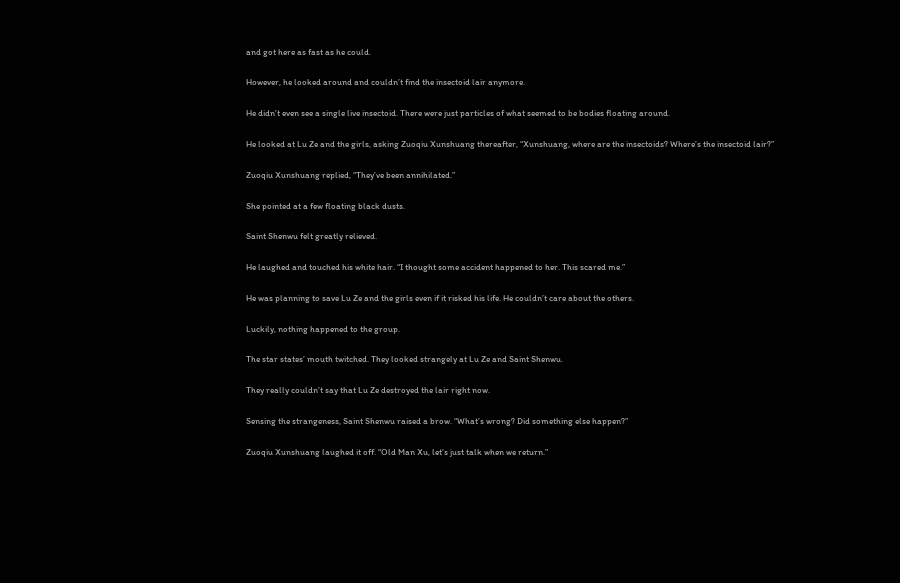and got here as fast as he could.

However, he looked around and couldn’t find the insectoid lair anymore.

He didn’t even see a single live insectoid. There were just particles of what seemed to be bodies floating around.

He looked at Lu Ze and the girls, asking Zuoqiu Xunshuang thereafter, “Xunshuang, where are the insectoids? Where’s the insectoid lair?”

Zuoqiu Xunshuang replied, “They’ve been annihilated.”

She pointed at a few floating black dusts.

Saint Shenwu felt greatly relieved.

He laughed and touched his white hair. “I thought some accident happened to her. This scared me.”

He was planning to save Lu Ze and the girls even if it risked his life. He couldn’t care about the others.

Luckily, nothing happened to the group.

The star states’ mouth twitched. They looked strangely at Lu Ze and Saint Shenwu.

They really couldn’t say that Lu Ze destroyed the lair right now.

Sensing the strangeness, Saint Shenwu raised a brow. “What’s wrong? Did something else happen?”

Zuoqiu Xunshuang laughed it off. “Old Man Xu, let’s just talk when we return.”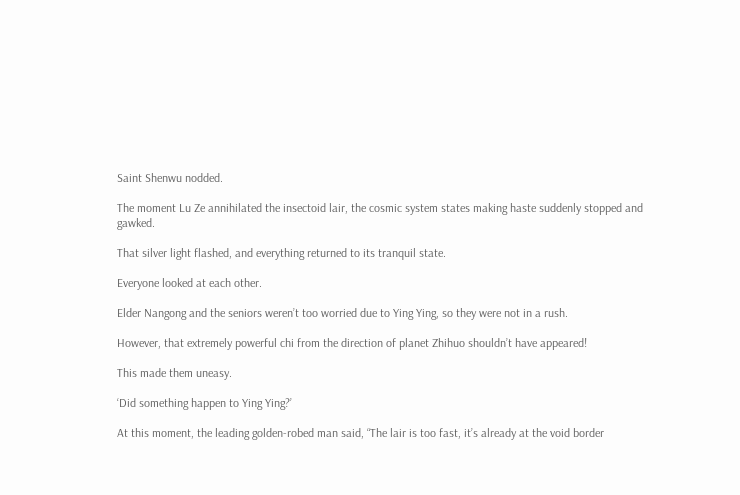Saint Shenwu nodded.

The moment Lu Ze annihilated the insectoid lair, the cosmic system states making haste suddenly stopped and gawked.

That silver light flashed, and everything returned to its tranquil state.

Everyone looked at each other.

Elder Nangong and the seniors weren’t too worried due to Ying Ying, so they were not in a rush.

However, that extremely powerful chi from the direction of planet Zhihuo shouldn’t have appeared!

This made them uneasy.

‘Did something happen to Ying Ying?’

At this moment, the leading golden-robed man said, “The lair is too fast, it’s already at the void border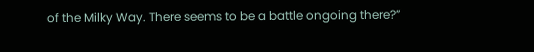of the Milky Way. There seems to be a battle ongoing there?”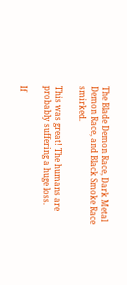The Blade Demon Race, Dark Metal Demon Race, and Black Smoke Race smirked.

This was great! The humans are probably suffering a huge loss.

If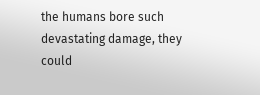the humans bore such devastating damage, they could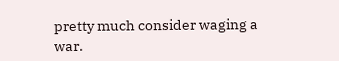pretty much consider waging a war.